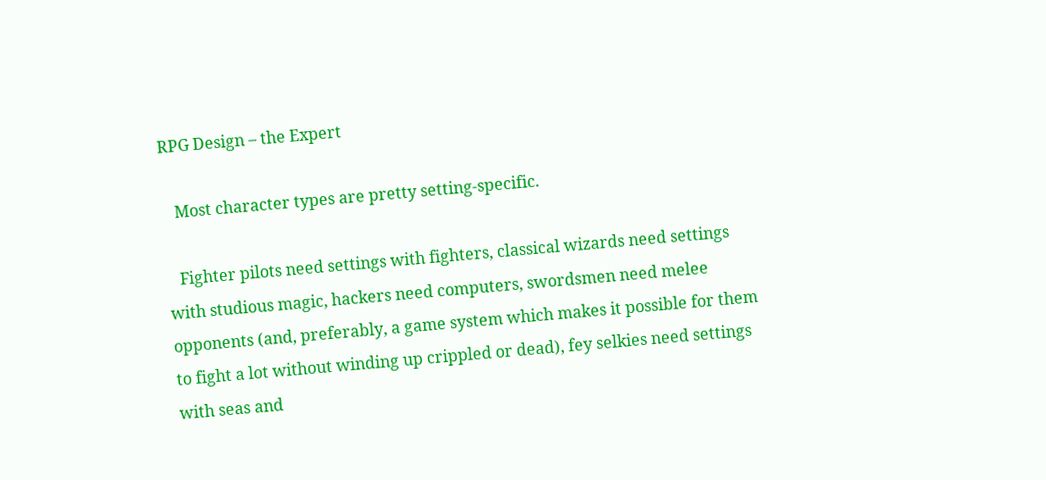RPG Design – the Expert

   Most character types are pretty setting-specific.

   Fighter pilots need settings with fighters, classical wizards need settings with studious magic, hackers need computers, swordsmen need melee opponents (and, preferably, a game system which makes it possible for them to fight a lot without winding up crippled or dead), fey selkies need settings with seas and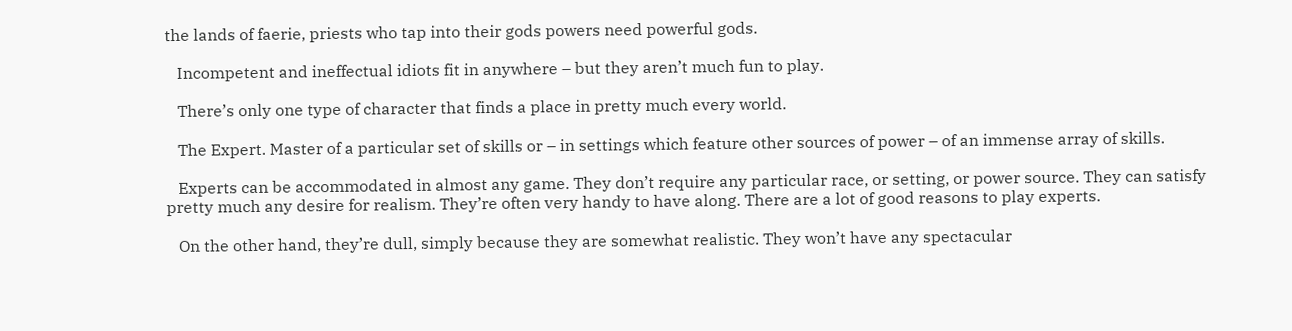the lands of faerie, priests who tap into their gods powers need powerful gods.

   Incompetent and ineffectual idiots fit in anywhere – but they aren’t much fun to play.

   There’s only one type of character that finds a place in pretty much every world.

   The Expert. Master of a particular set of skills or – in settings which feature other sources of power – of an immense array of skills.

   Experts can be accommodated in almost any game. They don’t require any particular race, or setting, or power source. They can satisfy pretty much any desire for realism. They’re often very handy to have along. There are a lot of good reasons to play experts.

   On the other hand, they’re dull, simply because they are somewhat realistic. They won’t have any spectacular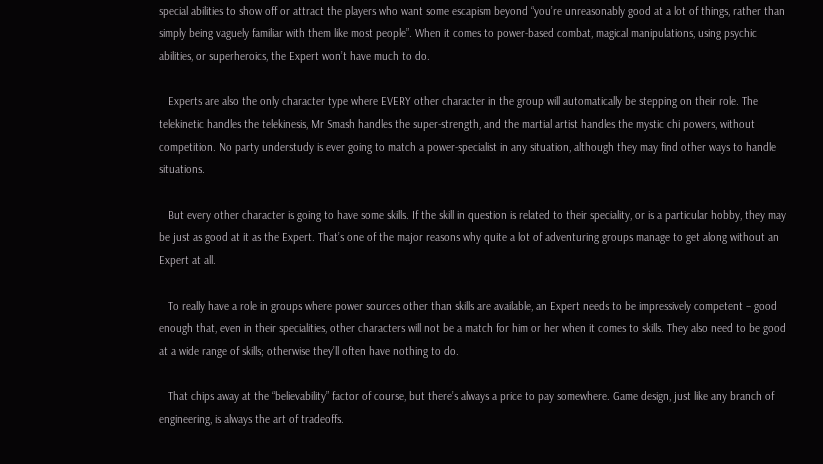special abilities to show off or attract the players who want some escapism beyond “you’re unreasonably good at a lot of things, rather than simply being vaguely familiar with them like most people”. When it comes to power-based combat, magical manipulations, using psychic abilities, or superheroics, the Expert won’t have much to do.

   Experts are also the only character type where EVERY other character in the group will automatically be stepping on their role. The telekinetic handles the telekinesis, Mr Smash handles the super-strength, and the martial artist handles the mystic chi powers, without competition. No party understudy is ever going to match a power-specialist in any situation, although they may find other ways to handle situations.

   But every other character is going to have some skills. If the skill in question is related to their speciality, or is a particular hobby, they may be just as good at it as the Expert. That’s one of the major reasons why quite a lot of adventuring groups manage to get along without an Expert at all.

   To really have a role in groups where power sources other than skills are available, an Expert needs to be impressively competent – good enough that, even in their specialities, other characters will not be a match for him or her when it comes to skills. They also need to be good at a wide range of skills; otherwise they’ll often have nothing to do.

   That chips away at the “believability” factor of course, but there’s always a price to pay somewhere. Game design, just like any branch of engineering, is always the art of tradeoffs.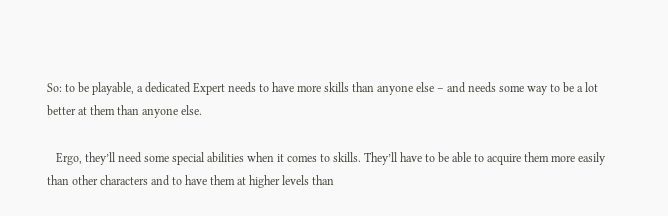So: to be playable, a dedicated Expert needs to have more skills than anyone else – and needs some way to be a lot better at them than anyone else.

   Ergo, they’ll need some special abilities when it comes to skills. They’ll have to be able to acquire them more easily than other characters and to have them at higher levels than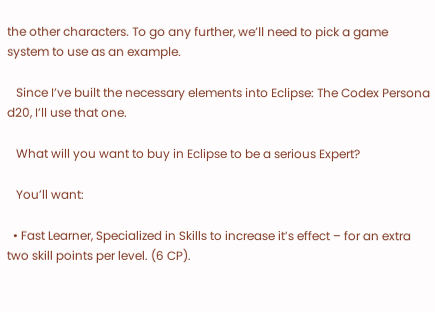the other characters. To go any further, we’ll need to pick a game system to use as an example.

   Since I’ve built the necessary elements into Eclipse: The Codex Persona d20, I’ll use that one.

   What will you want to buy in Eclipse to be a serious Expert?

   You’ll want:

  • Fast Learner, Specialized in Skills to increase it’s effect – for an extra two skill points per level. (6 CP).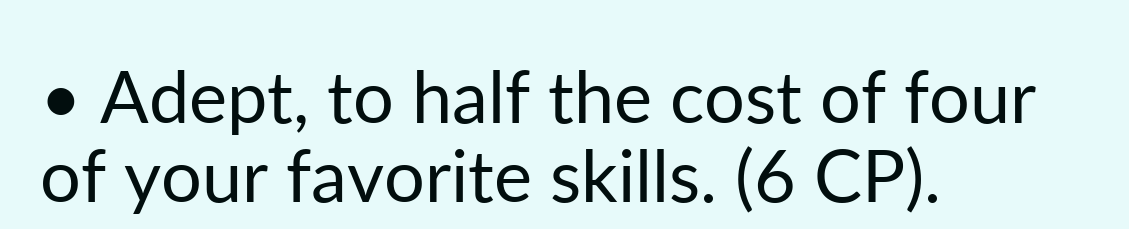• Adept, to half the cost of four of your favorite skills. (6 CP).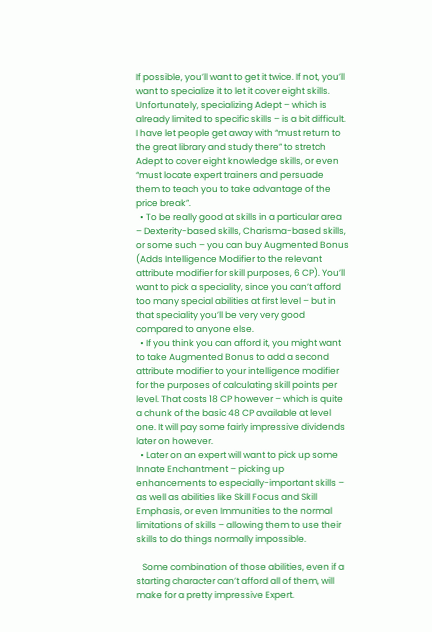If possible, you’ll want to get it twice. If not, you’ll want to specialize it to let it cover eight skills. Unfortunately, specializing Adept – which is already limited to specific skills – is a bit difficult. I have let people get away with “must return to the great library and study there” to stretch Adept to cover eight knowledge skills, or even “must locate expert trainers and persuade them to teach you to take advantage of the price break”.
  • To be really good at skills in a particular area – Dexterity-based skills, Charisma-based skills, or some such – you can buy Augmented Bonus (Adds Intelligence Modifier to the relevant attribute modifier for skill purposes, 6 CP). You’ll want to pick a speciality, since you can’t afford too many special abilities at first level – but in that speciality you’ll be very very good compared to anyone else.
  • If you think you can afford it, you might want to take Augmented Bonus to add a second attribute modifier to your intelligence modifier for the purposes of calculating skill points per level. That costs 18 CP however – which is quite a chunk of the basic 48 CP available at level one. It will pay some fairly impressive dividends later on however.
  • Later on an expert will want to pick up some Innate Enchantment – picking up enhancements to especially-important skills – as well as abilities like Skill Focus and Skill Emphasis, or even Immunities to the normal limitations of skills – allowing them to use their skills to do things normally impossible.

   Some combination of those abilities, even if a starting character can’t afford all of them, will make for a pretty impressive Expert.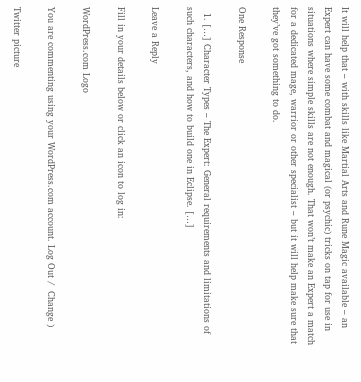It will help that – with skills like Martial Arts and Rune Magic available – an Expert can have some combat and magical (or psychic) tricks on tap for use in situations where simple skills are not enough. That won’t make an Expert a match for a dedicated mage, warrior or other specialist – but it will help make sure that they’ve got something to do.

One Response

  1. […] Character Types – The Expert: General requirements and limitations of such characters, and how to build one in Eclipse. […]

Leave a Reply

Fill in your details below or click an icon to log in:

WordPress.com Logo

You are commenting using your WordPress.com account. Log Out /  Change )

Twitter picture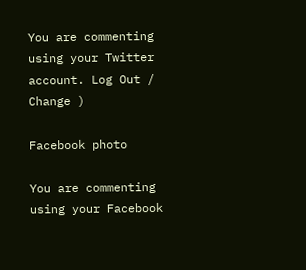You are commenting using your Twitter account. Log Out /  Change )

Facebook photo

You are commenting using your Facebook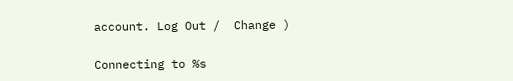account. Log Out /  Change )

Connecting to %s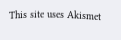This site uses Akismet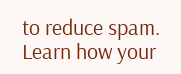to reduce spam. Learn how your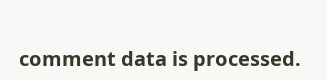comment data is processed.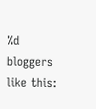%d bloggers like this: